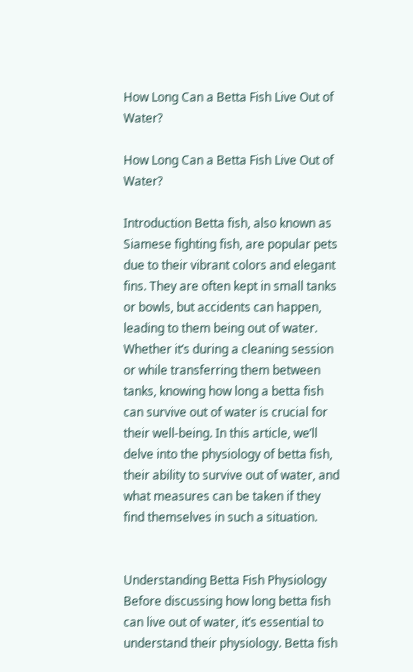How Long Can a Betta Fish Live Out of Water?

How Long Can a Betta Fish Live Out of Water?

Introduction Betta fish, also known as Siamese fighting fish, are popular pets due to their vibrant colors and elegant fins. They are often kept in small tanks or bowls, but accidents can happen, leading to them being out of water. Whether it’s during a cleaning session or while transferring them between tanks, knowing how long a betta fish can survive out of water is crucial for their well-being. In this article, we’ll delve into the physiology of betta fish, their ability to survive out of water, and what measures can be taken if they find themselves in such a situation.


Understanding Betta Fish Physiology Before discussing how long betta fish can live out of water, it’s essential to understand their physiology. Betta fish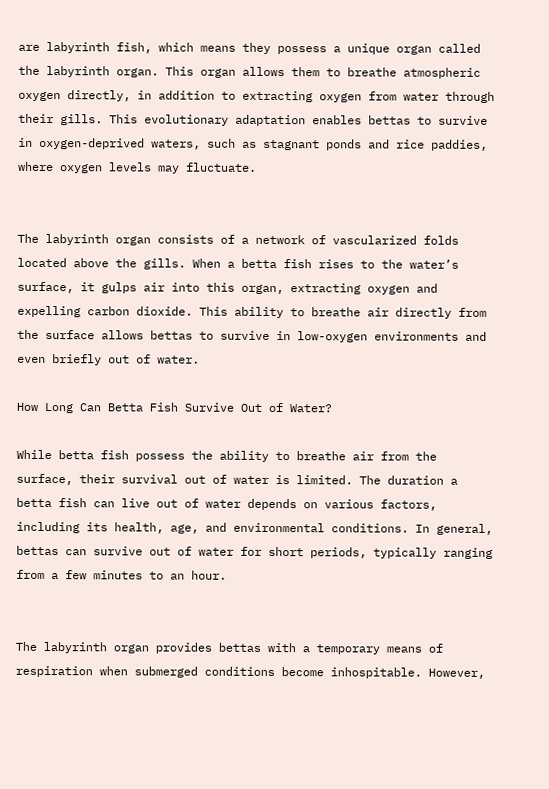are labyrinth fish, which means they possess a unique organ called the labyrinth organ. This organ allows them to breathe atmospheric oxygen directly, in addition to extracting oxygen from water through their gills. This evolutionary adaptation enables bettas to survive in oxygen-deprived waters, such as stagnant ponds and rice paddies, where oxygen levels may fluctuate.


The labyrinth organ consists of a network of vascularized folds located above the gills. When a betta fish rises to the water’s surface, it gulps air into this organ, extracting oxygen and expelling carbon dioxide. This ability to breathe air directly from the surface allows bettas to survive in low-oxygen environments and even briefly out of water.

How Long Can Betta Fish Survive Out of Water?

While betta fish possess the ability to breathe air from the surface, their survival out of water is limited. The duration a betta fish can live out of water depends on various factors, including its health, age, and environmental conditions. In general, bettas can survive out of water for short periods, typically ranging from a few minutes to an hour.


The labyrinth organ provides bettas with a temporary means of respiration when submerged conditions become inhospitable. However,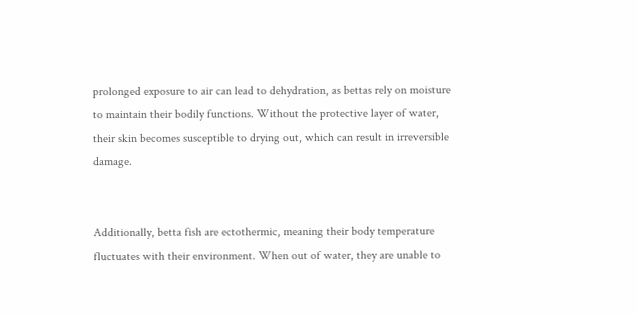prolonged exposure to air can lead to dehydration, as bettas rely on moisture to maintain their bodily functions. Without the protective layer of water, their skin becomes susceptible to drying out, which can result in irreversible damage.


Additionally, betta fish are ectothermic, meaning their body temperature fluctuates with their environment. When out of water, they are unable to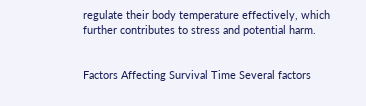regulate their body temperature effectively, which further contributes to stress and potential harm.


Factors Affecting Survival Time Several factors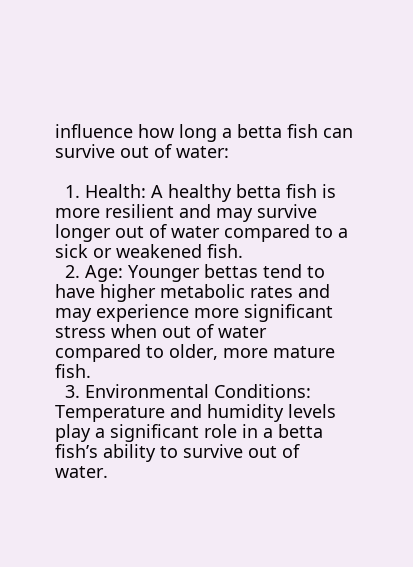influence how long a betta fish can survive out of water:

  1. Health: A healthy betta fish is more resilient and may survive longer out of water compared to a sick or weakened fish.
  2. Age: Younger bettas tend to have higher metabolic rates and may experience more significant stress when out of water compared to older, more mature fish.
  3. Environmental Conditions: Temperature and humidity levels play a significant role in a betta fish’s ability to survive out of water.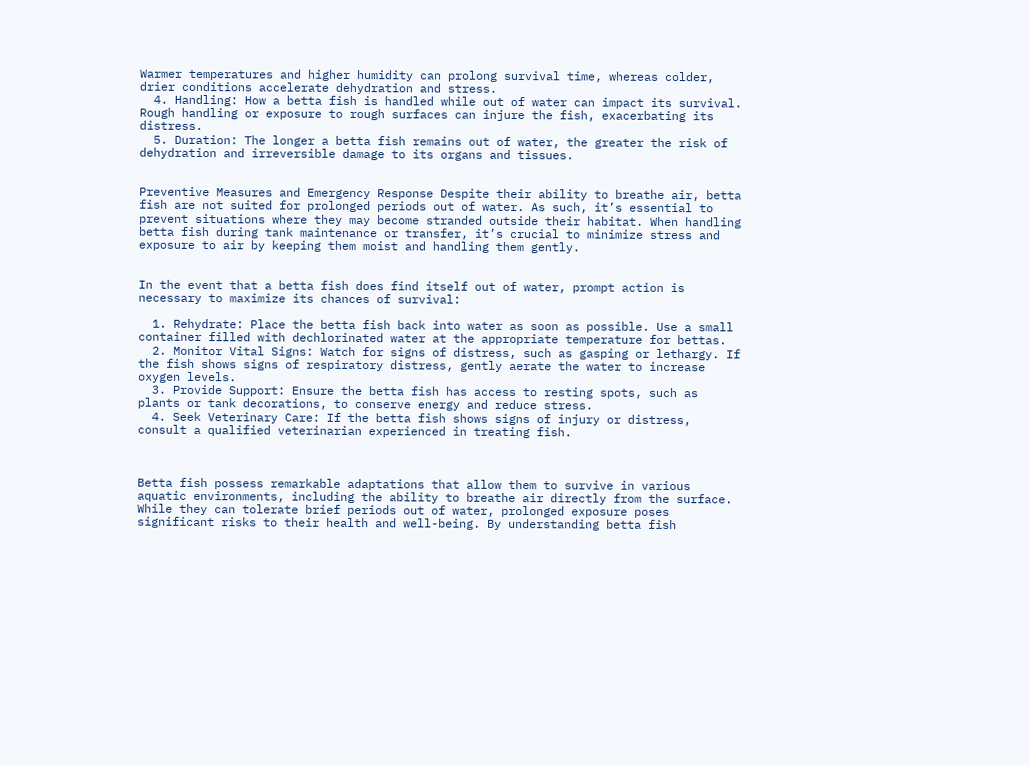Warmer temperatures and higher humidity can prolong survival time, whereas colder, drier conditions accelerate dehydration and stress.
  4. Handling: How a betta fish is handled while out of water can impact its survival. Rough handling or exposure to rough surfaces can injure the fish, exacerbating its distress.
  5. Duration: The longer a betta fish remains out of water, the greater the risk of dehydration and irreversible damage to its organs and tissues.


Preventive Measures and Emergency Response Despite their ability to breathe air, betta fish are not suited for prolonged periods out of water. As such, it’s essential to prevent situations where they may become stranded outside their habitat. When handling betta fish during tank maintenance or transfer, it’s crucial to minimize stress and exposure to air by keeping them moist and handling them gently.


In the event that a betta fish does find itself out of water, prompt action is necessary to maximize its chances of survival:

  1. Rehydrate: Place the betta fish back into water as soon as possible. Use a small container filled with dechlorinated water at the appropriate temperature for bettas.
  2. Monitor Vital Signs: Watch for signs of distress, such as gasping or lethargy. If the fish shows signs of respiratory distress, gently aerate the water to increase oxygen levels.
  3. Provide Support: Ensure the betta fish has access to resting spots, such as plants or tank decorations, to conserve energy and reduce stress.
  4. Seek Veterinary Care: If the betta fish shows signs of injury or distress, consult a qualified veterinarian experienced in treating fish.



Betta fish possess remarkable adaptations that allow them to survive in various aquatic environments, including the ability to breathe air directly from the surface. While they can tolerate brief periods out of water, prolonged exposure poses significant risks to their health and well-being. By understanding betta fish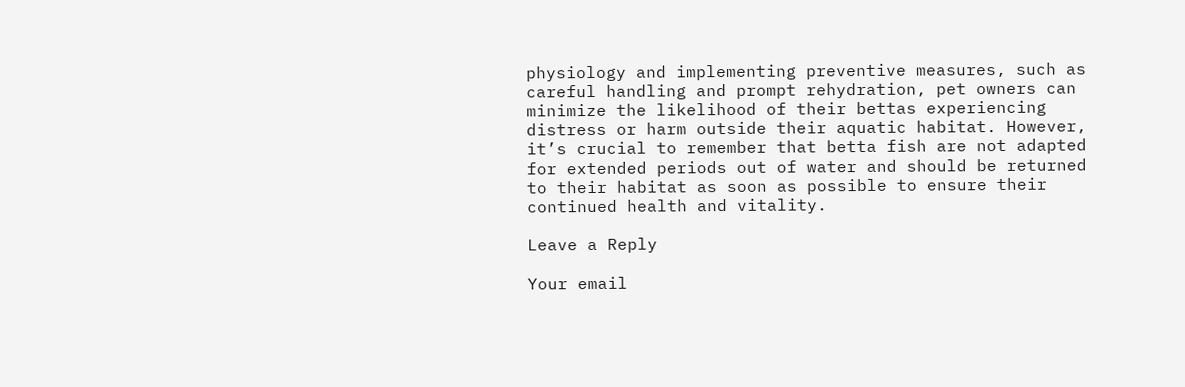physiology and implementing preventive measures, such as careful handling and prompt rehydration, pet owners can minimize the likelihood of their bettas experiencing distress or harm outside their aquatic habitat. However, it’s crucial to remember that betta fish are not adapted for extended periods out of water and should be returned to their habitat as soon as possible to ensure their continued health and vitality.

Leave a Reply

Your email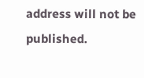address will not be published.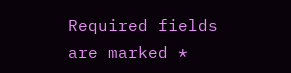Required fields are marked *